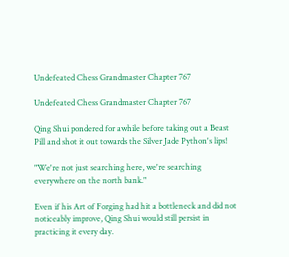Undefeated Chess Grandmaster Chapter 767

Undefeated Chess Grandmaster Chapter 767

Qing Shui pondered for awhile before taking out a Beast Pill and shot it out towards the Silver Jade Python's lips!

"We're not just searching here, we're searching everywhere on the north bank."

Even if his Art of Forging had hit a bottleneck and did not noticeably improve, Qing Shui would still persist in practicing it every day.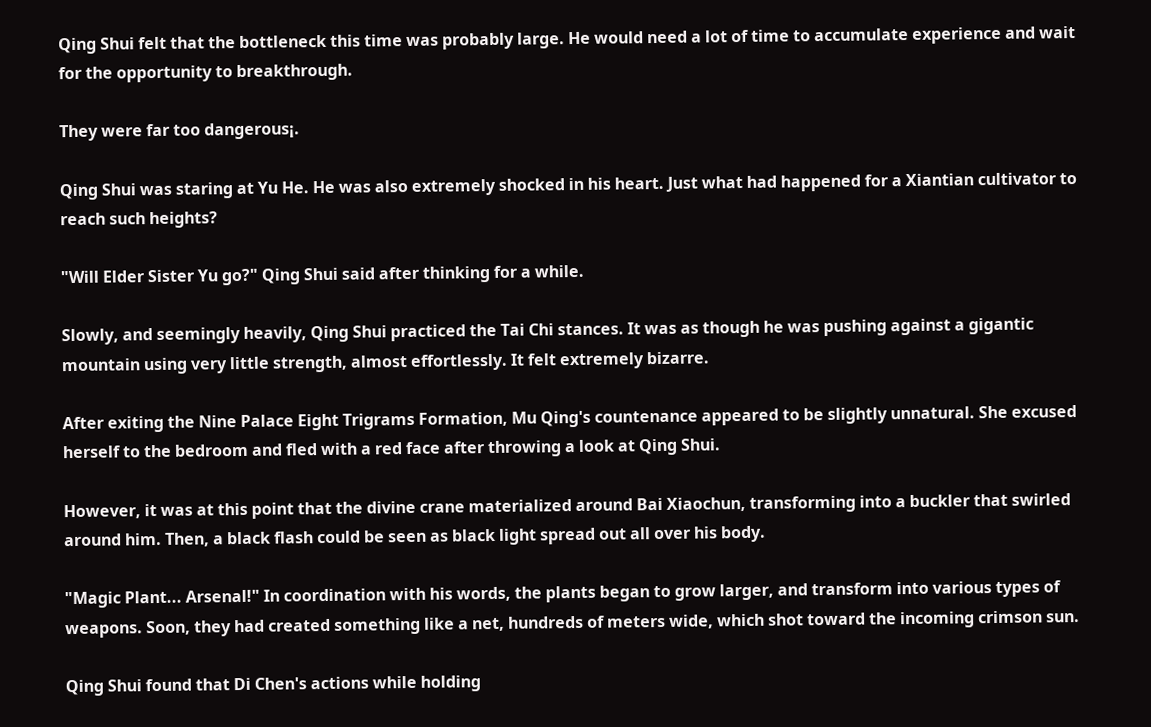Qing Shui felt that the bottleneck this time was probably large. He would need a lot of time to accumulate experience and wait for the opportunity to breakthrough.

They were far too dangerous¡.

Qing Shui was staring at Yu He. He was also extremely shocked in his heart. Just what had happened for a Xiantian cultivator to reach such heights?

"Will Elder Sister Yu go?" Qing Shui said after thinking for a while.

Slowly, and seemingly heavily, Qing Shui practiced the Tai Chi stances. It was as though he was pushing against a gigantic mountain using very little strength, almost effortlessly. It felt extremely bizarre.

After exiting the Nine Palace Eight Trigrams Formation, Mu Qing's countenance appeared to be slightly unnatural. She excused herself to the bedroom and fled with a red face after throwing a look at Qing Shui.

However, it was at this point that the divine crane materialized around Bai Xiaochun, transforming into a buckler that swirled around him. Then, a black flash could be seen as black light spread out all over his body.

"Magic Plant... Arsenal!" In coordination with his words, the plants began to grow larger, and transform into various types of weapons. Soon, they had created something like a net, hundreds of meters wide, which shot toward the incoming crimson sun.

Qing Shui found that Di Chen's actions while holding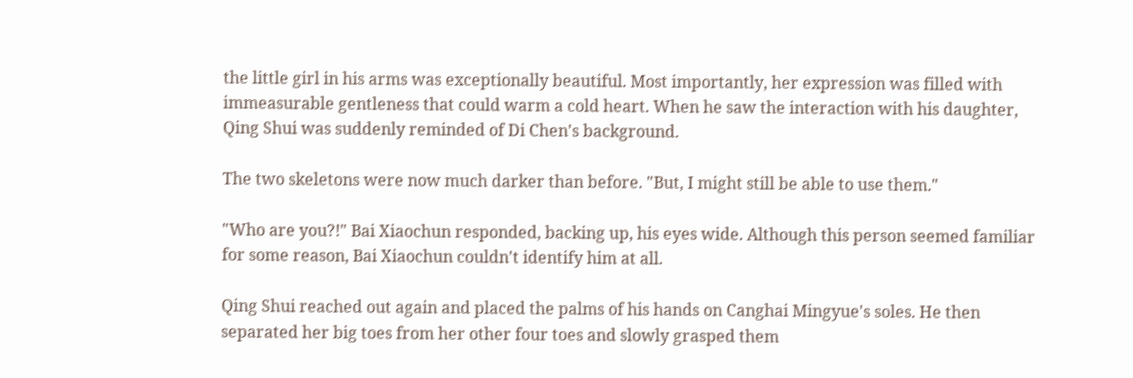the little girl in his arms was exceptionally beautiful. Most importantly, her expression was filled with immeasurable gentleness that could warm a cold heart. When he saw the interaction with his daughter, Qing Shui was suddenly reminded of Di Chen's background.

The two skeletons were now much darker than before. "But, I might still be able to use them."

"Who are you?!" Bai Xiaochun responded, backing up, his eyes wide. Although this person seemed familiar for some reason, Bai Xiaochun couldn't identify him at all.

Qing Shui reached out again and placed the palms of his hands on Canghai Mingyue's soles. He then separated her big toes from her other four toes and slowly grasped them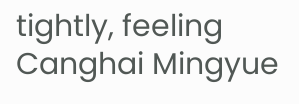tightly, feeling Canghai Mingyue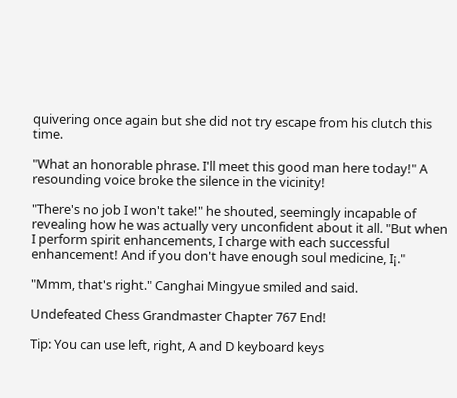quivering once again but she did not try escape from his clutch this time.

"What an honorable phrase. I'll meet this good man here today!" A resounding voice broke the silence in the vicinity!

"There's no job I won't take!" he shouted, seemingly incapable of revealing how he was actually very unconfident about it all. "But when I perform spirit enhancements, I charge with each successful enhancement! And if you don't have enough soul medicine, I¡."

"Mmm, that's right." Canghai Mingyue smiled and said.

Undefeated Chess Grandmaster Chapter 767 End!

Tip: You can use left, right, A and D keyboard keys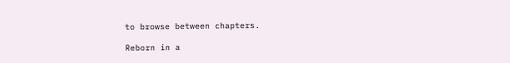to browse between chapters.

Reborn in a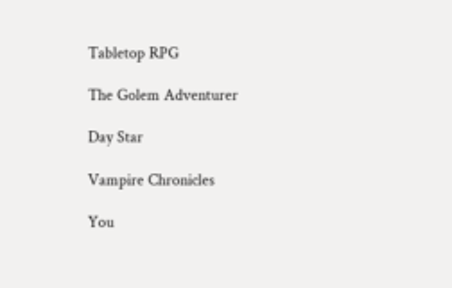Tabletop RPG

The Golem Adventurer

Day Star

Vampire Chronicles

You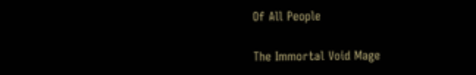Of All People

The Immortal Void Mage